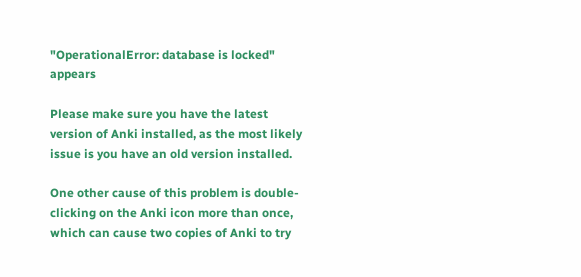"OperationalError: database is locked" appears

Please make sure you have the latest version of Anki installed, as the most likely issue is you have an old version installed.

One other cause of this problem is double-clicking on the Anki icon more than once, which can cause two copies of Anki to try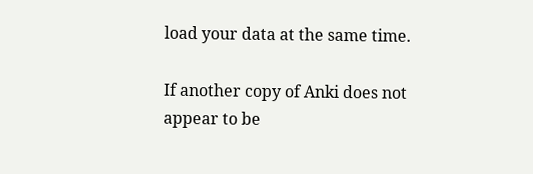load your data at the same time.

If another copy of Anki does not appear to be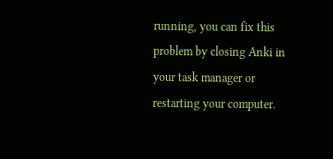running, you can fix this problem by closing Anki in your task manager or restarting your computer.